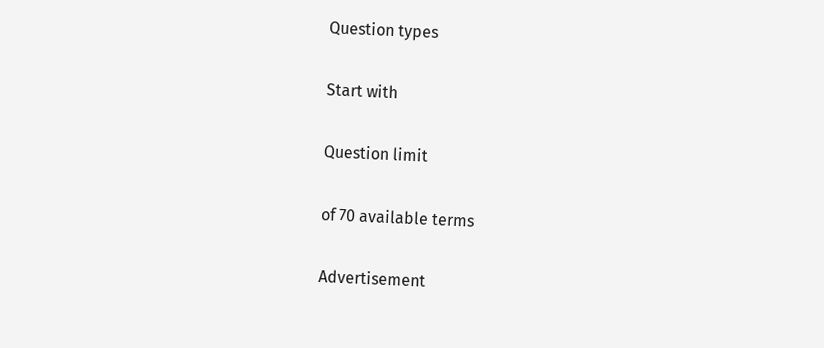Question types

Start with

Question limit

of 70 available terms

Advertisement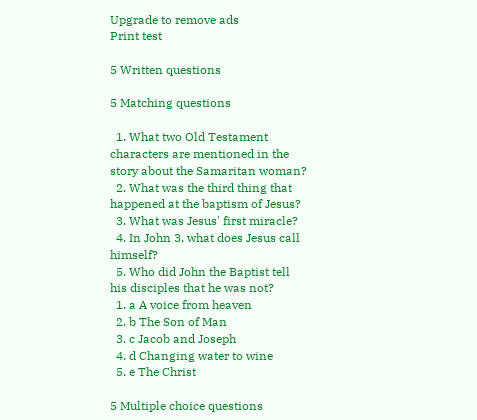Upgrade to remove ads
Print test

5 Written questions

5 Matching questions

  1. What two Old Testament characters are mentioned in the story about the Samaritan woman?
  2. What was the third thing that happened at the baptism of Jesus?
  3. What was Jesus' first miracle?
  4. In John 3, what does Jesus call himself?
  5. Who did John the Baptist tell his disciples that he was not?
  1. a A voice from heaven
  2. b The Son of Man
  3. c Jacob and Joseph
  4. d Changing water to wine
  5. e The Christ

5 Multiple choice questions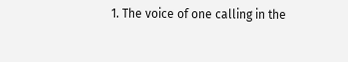1. The voice of one calling in the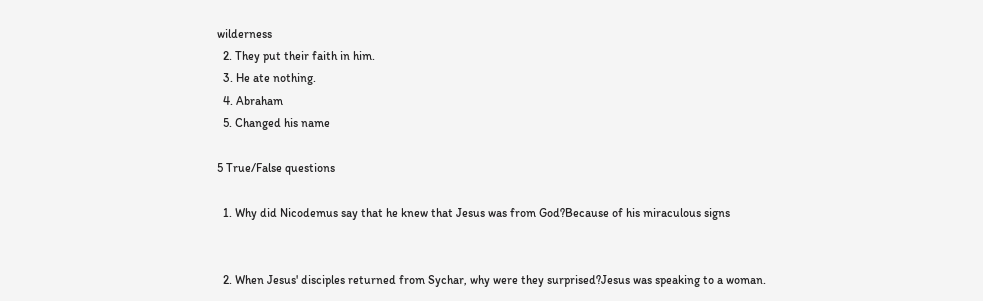wilderness
  2. They put their faith in him.
  3. He ate nothing.
  4. Abraham
  5. Changed his name

5 True/False questions

  1. Why did Nicodemus say that he knew that Jesus was from God?Because of his miraculous signs


  2. When Jesus' disciples returned from Sychar, why were they surprised?Jesus was speaking to a woman.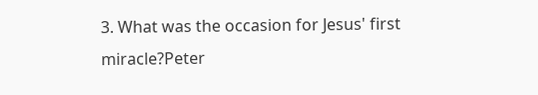3. What was the occasion for Jesus' first miracle?Peter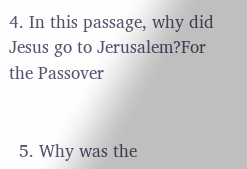4. In this passage, why did Jesus go to Jerusalem?For the Passover


  5. Why was the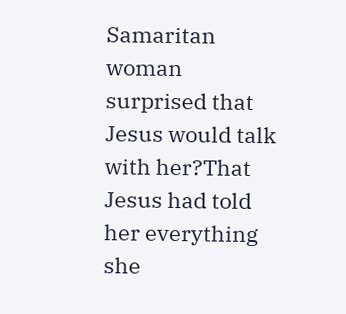Samaritan woman surprised that Jesus would talk with her?That Jesus had told her everything she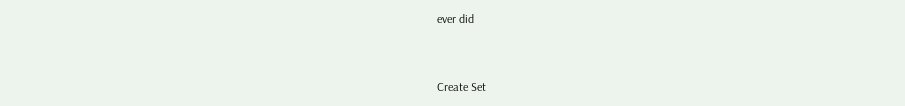ever did


Create Set